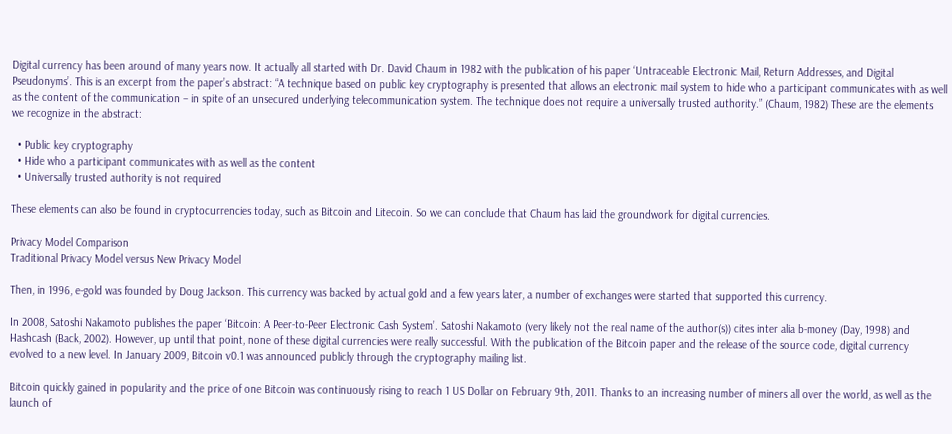Digital currency has been around of many years now. It actually all started with Dr. David Chaum in 1982 with the publication of his paper ‘Untraceable Electronic Mail, Return Addresses, and Digital Pseudonyms’. This is an excerpt from the paper’s abstract: “A technique based on public key cryptography is presented that allows an electronic mail system to hide who a participant communicates with as well as the content of the communication – in spite of an unsecured underlying telecommunication system. The technique does not require a universally trusted authority.” (Chaum, 1982) These are the elements we recognize in the abstract:

  • Public key cryptography
  • Hide who a participant communicates with as well as the content
  • Universally trusted authority is not required

These elements can also be found in cryptocurrencies today, such as Bitcoin and Litecoin. So we can conclude that Chaum has laid the groundwork for digital currencies.

Privacy Model Comparison
Traditional Privacy Model versus New Privacy Model

Then, in 1996, e-gold was founded by Doug Jackson. This currency was backed by actual gold and a few years later, a number of exchanges were started that supported this currency.

In 2008, Satoshi Nakamoto publishes the paper ‘Bitcoin: A Peer-to-Peer Electronic Cash System’. Satoshi Nakamoto (very likely not the real name of the author(s)) cites inter alia b-money (Day, 1998) and Hashcash (Back, 2002). However, up until that point, none of these digital currencies were really successful. With the publication of the Bitcoin paper and the release of the source code, digital currency evolved to a new level. In January 2009, Bitcoin v0.1 was announced publicly through the cryptography mailing list.

Bitcoin quickly gained in popularity and the price of one Bitcoin was continuously rising to reach 1 US Dollar on February 9th, 2011. Thanks to an increasing number of miners all over the world, as well as the launch of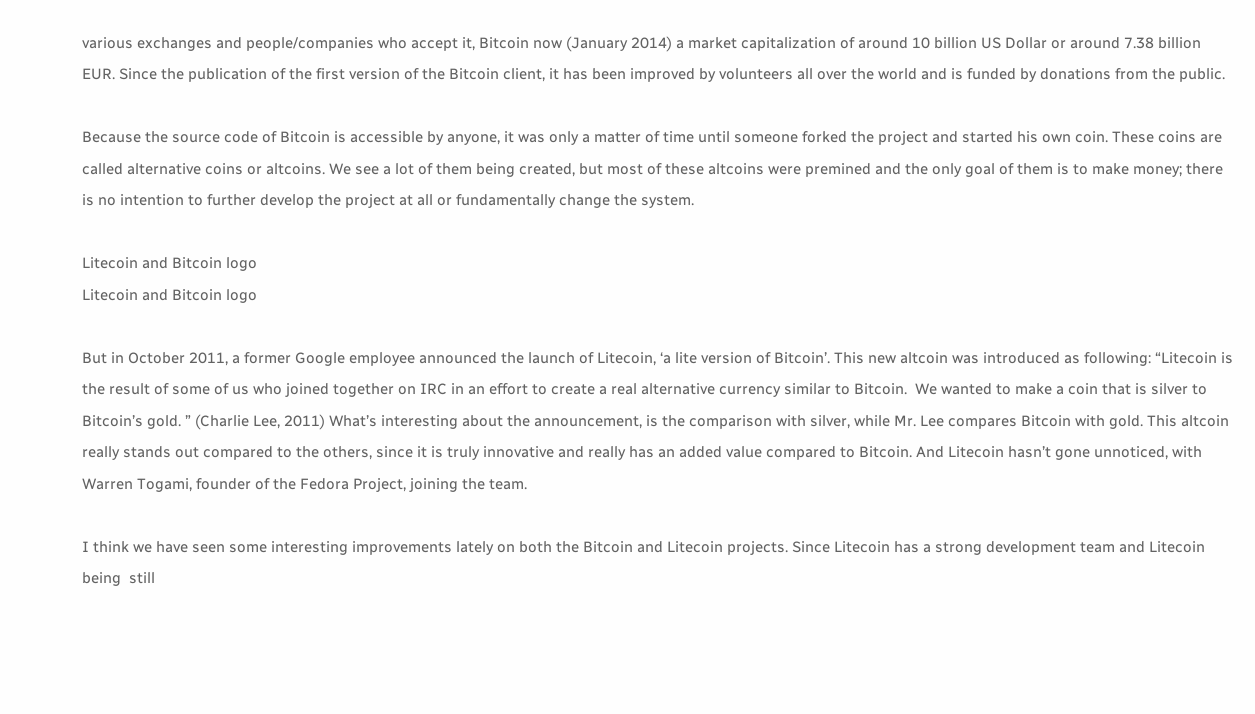various exchanges and people/companies who accept it, Bitcoin now (January 2014) a market capitalization of around 10 billion US Dollar or around 7.38 billion EUR. Since the publication of the first version of the Bitcoin client, it has been improved by volunteers all over the world and is funded by donations from the public.

Because the source code of Bitcoin is accessible by anyone, it was only a matter of time until someone forked the project and started his own coin. These coins are called alternative coins or altcoins. We see a lot of them being created, but most of these altcoins were premined and the only goal of them is to make money; there is no intention to further develop the project at all or fundamentally change the system.

Litecoin and Bitcoin logo
Litecoin and Bitcoin logo

But in October 2011, a former Google employee announced the launch of Litecoin, ‘a lite version of Bitcoin’. This new altcoin was introduced as following: “Litecoin is the result of some of us who joined together on IRC in an effort to create a real alternative currency similar to Bitcoin.  We wanted to make a coin that is silver to Bitcoin’s gold. ” (Charlie Lee, 2011) What’s interesting about the announcement, is the comparison with silver, while Mr. Lee compares Bitcoin with gold. This altcoin really stands out compared to the others, since it is truly innovative and really has an added value compared to Bitcoin. And Litecoin hasn’t gone unnoticed, with Warren Togami, founder of the Fedora Project, joining the team.

I think we have seen some interesting improvements lately on both the Bitcoin and Litecoin projects. Since Litecoin has a strong development team and Litecoin being  still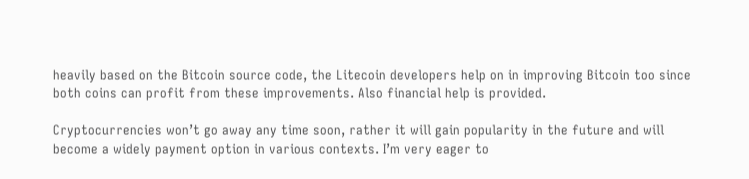heavily based on the Bitcoin source code, the Litecoin developers help on in improving Bitcoin too since both coins can profit from these improvements. Also financial help is provided.

Cryptocurrencies won’t go away any time soon, rather it will gain popularity in the future and will become a widely payment option in various contexts. I’m very eager to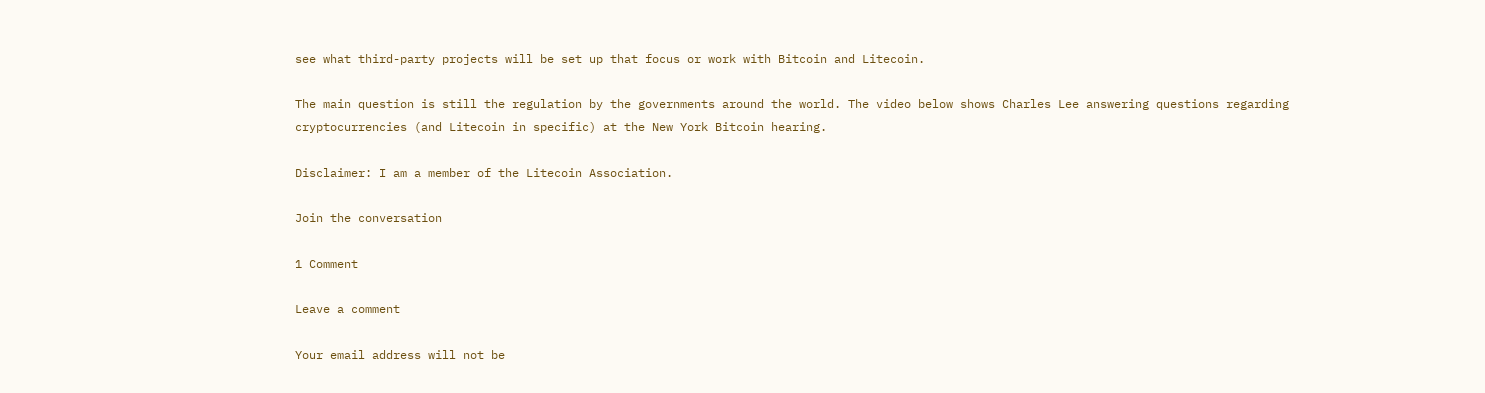see what third-party projects will be set up that focus or work with Bitcoin and Litecoin.

The main question is still the regulation by the governments around the world. The video below shows Charles Lee answering questions regarding cryptocurrencies (and Litecoin in specific) at the New York Bitcoin hearing.

Disclaimer: I am a member of the Litecoin Association.

Join the conversation

1 Comment

Leave a comment

Your email address will not be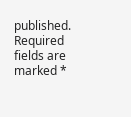published. Required fields are marked *